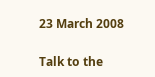23 March 2008

Talk to the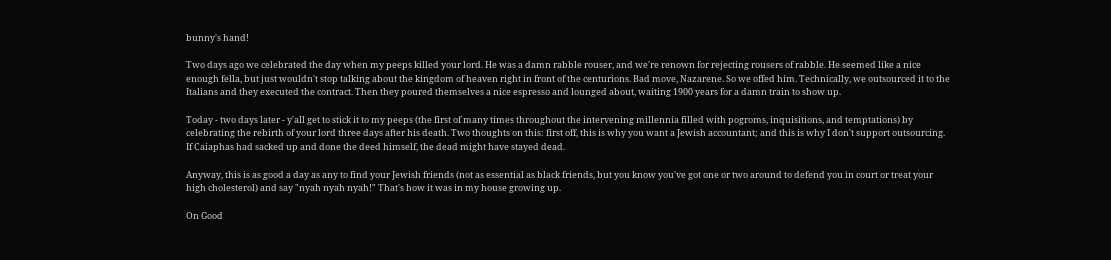bunny's hand!

Two days ago we celebrated the day when my peeps killed your lord. He was a damn rabble rouser, and we're renown for rejecting rousers of rabble. He seemed like a nice enough fella, but just wouldn't stop talking about the kingdom of heaven right in front of the centurions. Bad move, Nazarene. So we offed him. Technically, we outsourced it to the Italians and they executed the contract. Then they poured themselves a nice espresso and lounged about, waiting 1900 years for a damn train to show up.

Today - two days later - y'all get to stick it to my peeps (the first of many times throughout the intervening millennia filled with pogroms, inquisitions, and temptations) by celebrating the rebirth of your lord three days after his death. Two thoughts on this: first off, this is why you want a Jewish accountant; and this is why I don't support outsourcing. If Caiaphas had sacked up and done the deed himself, the dead might have stayed dead.

Anyway, this is as good a day as any to find your Jewish friends (not as essential as black friends, but you know you've got one or two around to defend you in court or treat your high cholesterol) and say "nyah nyah nyah!" That's how it was in my house growing up.

On Good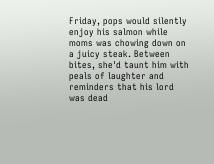Friday, pops would silently enjoy his salmon while moms was chowing down on a juicy steak. Between bites, she'd taunt him with peals of laughter and reminders that his lord was dead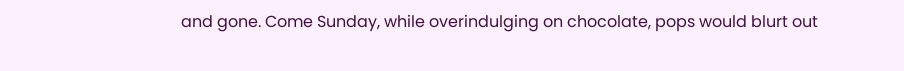and gone. Come Sunday, while overindulging on chocolate, pops would blurt out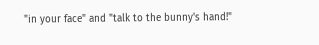"in your face" and "talk to the bunny's hand!"